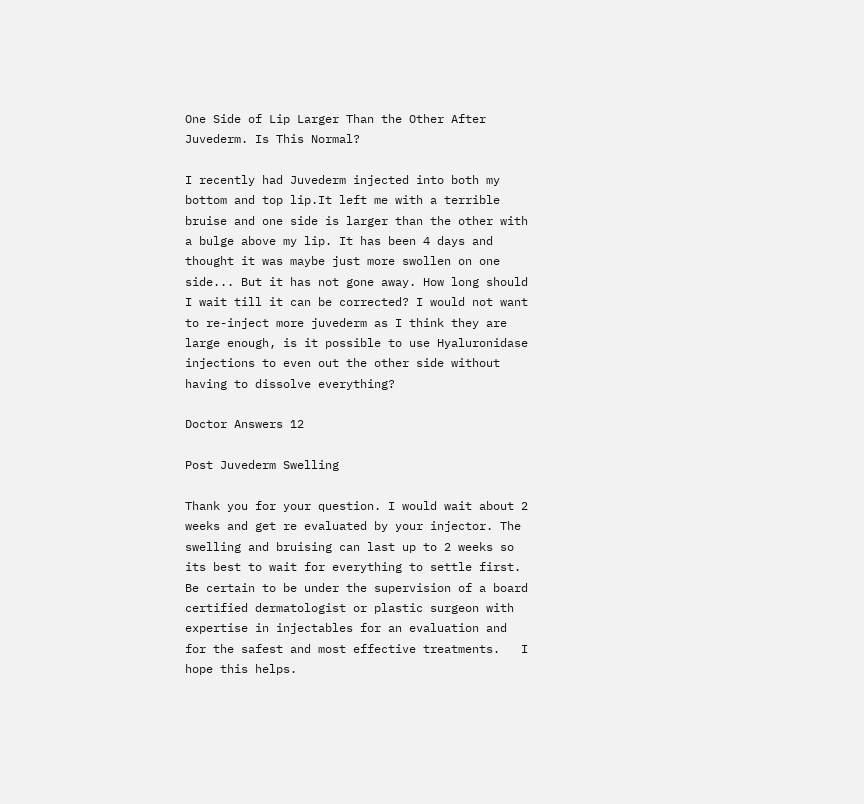One Side of Lip Larger Than the Other After Juvederm. Is This Normal?

I recently had Juvederm injected into both my bottom and top lip.It left me with a terrible bruise and one side is larger than the other with a bulge above my lip. It has been 4 days and thought it was maybe just more swollen on one side... But it has not gone away. How long should I wait till it can be corrected? I would not want to re-inject more juvederm as I think they are large enough, is it possible to use Hyaluronidase injections to even out the other side without having to dissolve everything?

Doctor Answers 12

Post Juvederm Swelling

Thank you for your question. I would wait about 2 weeks and get re evaluated by your injector. The swelling and bruising can last up to 2 weeks so its best to wait for everything to settle first.  Be certain to be under the supervision of a board certified dermatologist or plastic surgeon with expertise in injectables for an evaluation and  for the safest and most effective treatments.   I hope this helps.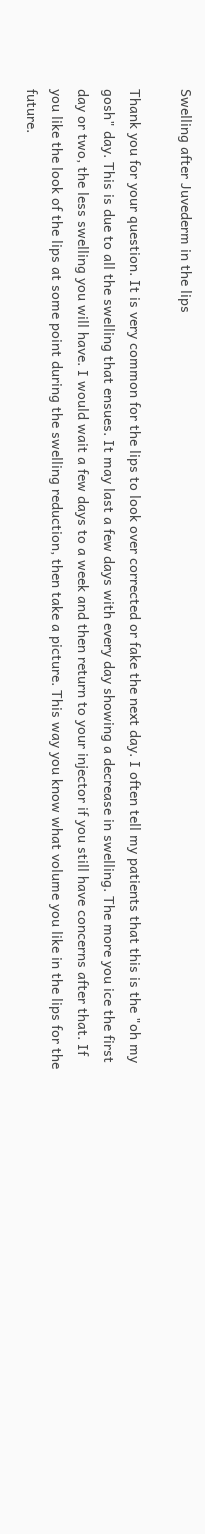Swelling after Juvederm in the lips

Thank you for your question. It is very common for the lips to look over corrected or fake the next day. I often tell my patients that this is the "oh my gosh" day. This is due to all the swelling that ensues. It may last a few days with every day showing a decrease in swelling. The more you ice the first day or two, the less swelling you will have. I would wait a few days to a week and then return to your injector if you still have concerns after that. If you like the look of the lips at some point during the swelling reduction, then take a picture. This way you know what volume you like in the lips for the future.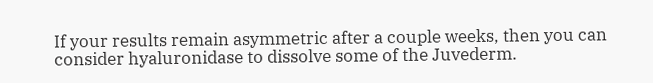If your results remain asymmetric after a couple weeks, then you can consider hyaluronidase to dissolve some of the Juvederm.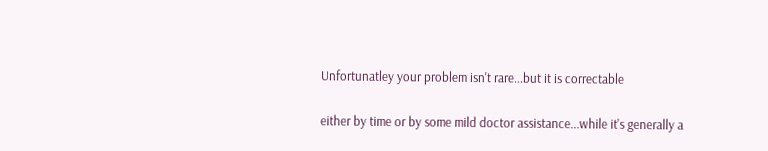Unfortunatley your problem isn't rare...but it is correctable

either by time or by some mild doctor assistance...while it's generally a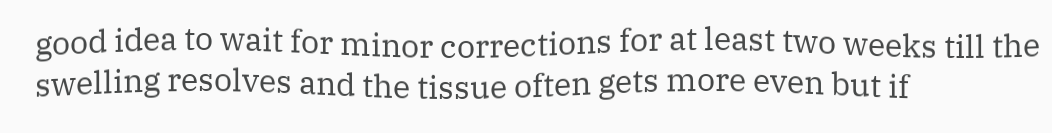good idea to wait for minor corrections for at least two weeks till the swelling resolves and the tissue often gets more even but if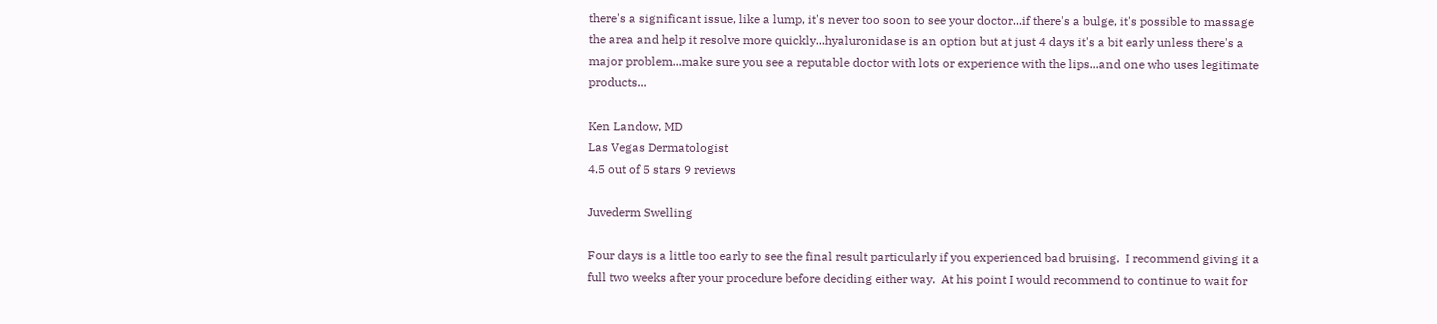there's a significant issue, like a lump, it's never too soon to see your doctor...if there's a bulge, it's possible to massage the area and help it resolve more quickly...hyaluronidase is an option but at just 4 days it's a bit early unless there's a major problem...make sure you see a reputable doctor with lots or experience with the lips...and one who uses legitimate products...

Ken Landow, MD
Las Vegas Dermatologist
4.5 out of 5 stars 9 reviews

Juvederm Swelling

Four days is a little too early to see the final result particularly if you experienced bad bruising.  I recommend giving it a full two weeks after your procedure before deciding either way.  At his point I would recommend to continue to wait for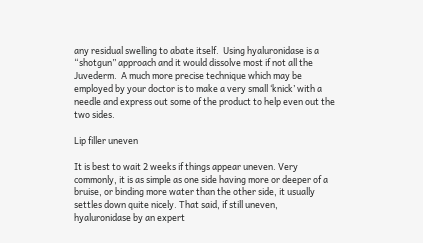any residual swelling to abate itself.  Using hyaluronidase is a “shotgun” approach and it would dissolve most if not all the Juvederm.  A much more precise technique which may be employed by your doctor is to make a very small ‘knick’ with a needle and express out some of the product to help even out the two sides.

Lip filler uneven

It is best to wait 2 weeks if things appear uneven. Very commonly, it is as simple as one side having more or deeper of a bruise, or binding more water than the other side, it usually settles down quite nicely. That said, if still uneven, hyaluronidase by an expert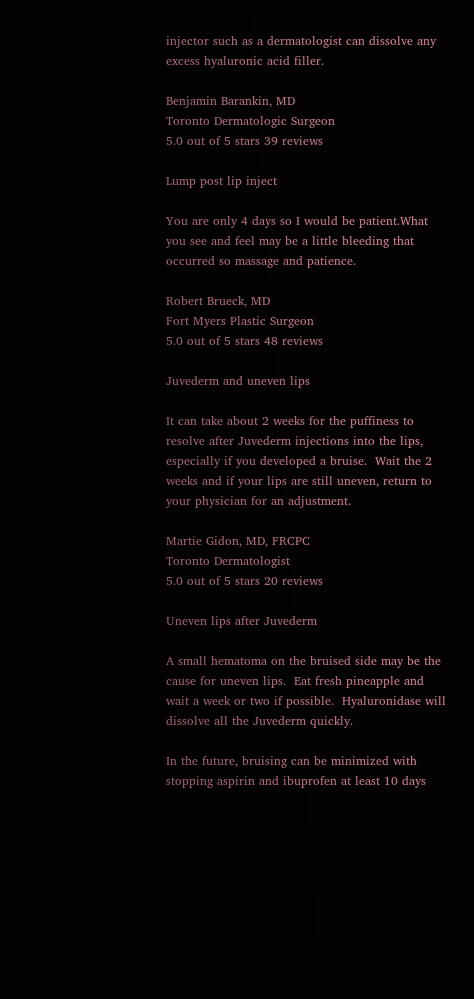injector such as a dermatologist can dissolve any excess hyaluronic acid filler.

Benjamin Barankin, MD
Toronto Dermatologic Surgeon
5.0 out of 5 stars 39 reviews

Lump post lip inject

You are only 4 days so I would be patient.What you see and feel may be a little bleeding that occurred so massage and patience.

Robert Brueck, MD
Fort Myers Plastic Surgeon
5.0 out of 5 stars 48 reviews

Juvederm and uneven lips

It can take about 2 weeks for the puffiness to resolve after Juvederm injections into the lips, especially if you developed a bruise.  Wait the 2 weeks and if your lips are still uneven, return to your physician for an adjustment.

Martie Gidon, MD, FRCPC
Toronto Dermatologist
5.0 out of 5 stars 20 reviews

Uneven lips after Juvederm

A small hematoma on the bruised side may be the cause for uneven lips.  Eat fresh pineapple and wait a week or two if possible.  Hyaluronidase will dissolve all the Juvederm quickly.

In the future, bruising can be minimized with stopping aspirin and ibuprofen at least 10 days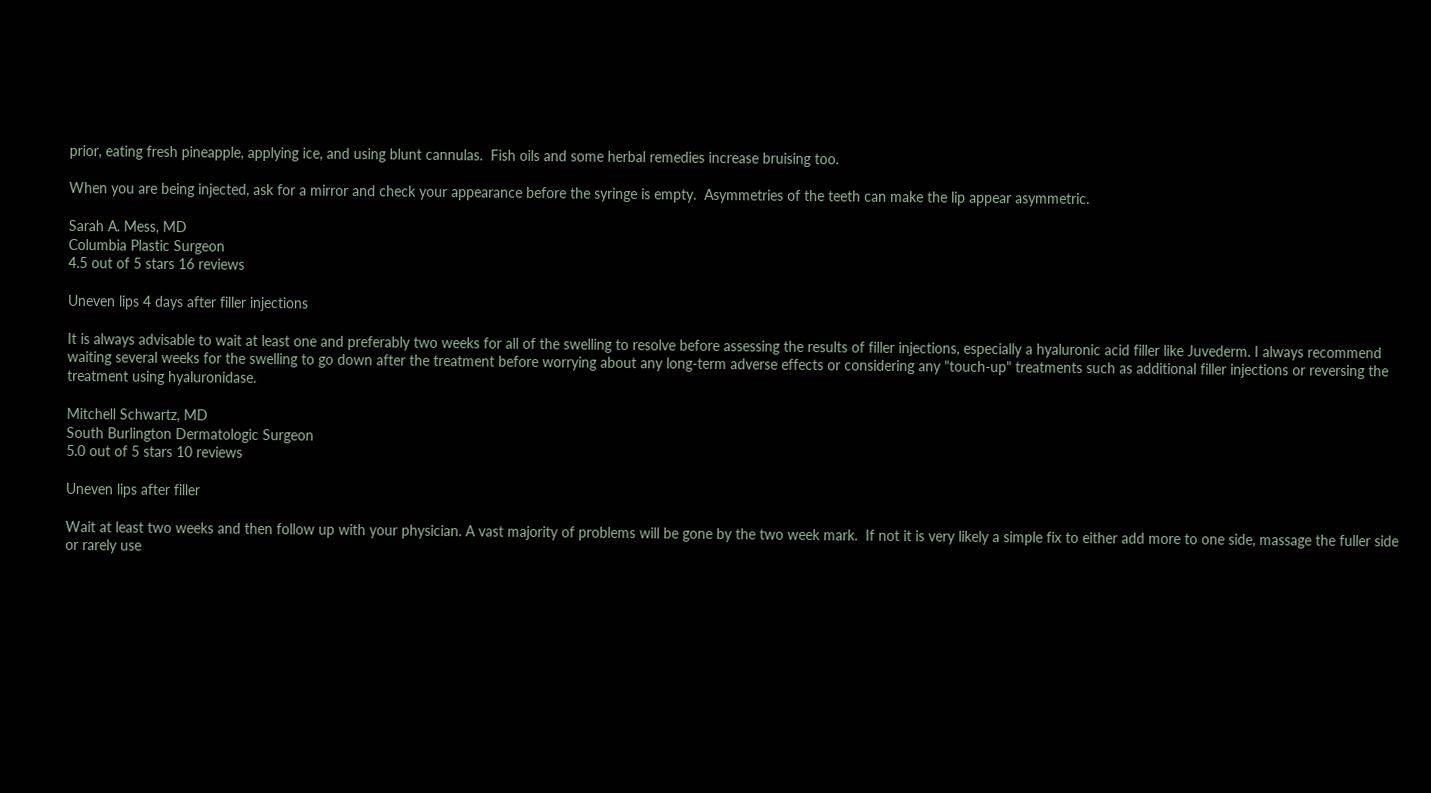prior, eating fresh pineapple, applying ice, and using blunt cannulas.  Fish oils and some herbal remedies increase bruising too.

When you are being injected, ask for a mirror and check your appearance before the syringe is empty.  Asymmetries of the teeth can make the lip appear asymmetric.

Sarah A. Mess, MD
Columbia Plastic Surgeon
4.5 out of 5 stars 16 reviews

Uneven lips 4 days after filler injections

It is always advisable to wait at least one and preferably two weeks for all of the swelling to resolve before assessing the results of filler injections, especially a hyaluronic acid filler like Juvederm. I always recommend waiting several weeks for the swelling to go down after the treatment before worrying about any long-term adverse effects or considering any "touch-up" treatments such as additional filler injections or reversing the treatment using hyaluronidase.

Mitchell Schwartz, MD
South Burlington Dermatologic Surgeon
5.0 out of 5 stars 10 reviews

Uneven lips after filler

Wait at least two weeks and then follow up with your physician. A vast majority of problems will be gone by the two week mark.  If not it is very likely a simple fix to either add more to one side, massage the fuller side or rarely use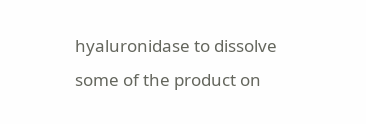hyaluronidase to dissolve some of the product on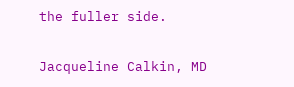the fuller side.

Jacqueline Calkin, MD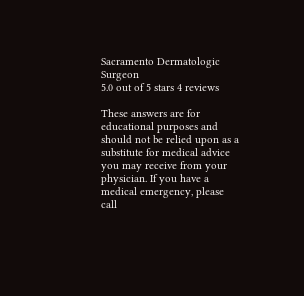Sacramento Dermatologic Surgeon
5.0 out of 5 stars 4 reviews

These answers are for educational purposes and should not be relied upon as a substitute for medical advice you may receive from your physician. If you have a medical emergency, please call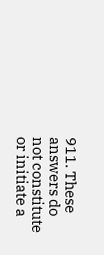911. These answers do not constitute or initiate a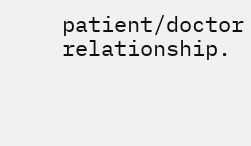patient/doctor relationship.